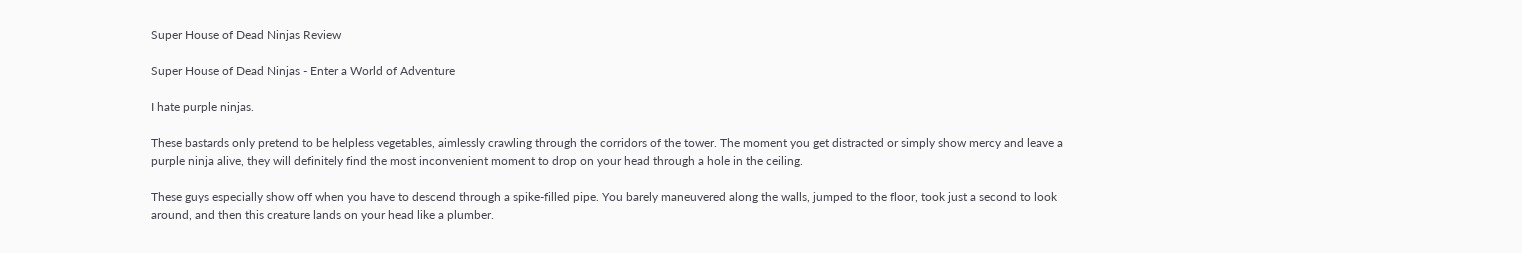Super House of Dead Ninjas Review

Super House of Dead Ninjas - Enter a World of Adventure

I hate purple ninjas.

These bastards only pretend to be helpless vegetables, aimlessly crawling through the corridors of the tower. The moment you get distracted or simply show mercy and leave a purple ninja alive, they will definitely find the most inconvenient moment to drop on your head through a hole in the ceiling.

These guys especially show off when you have to descend through a spike-filled pipe. You barely maneuvered along the walls, jumped to the floor, took just a second to look around, and then this creature lands on your head like a plumber.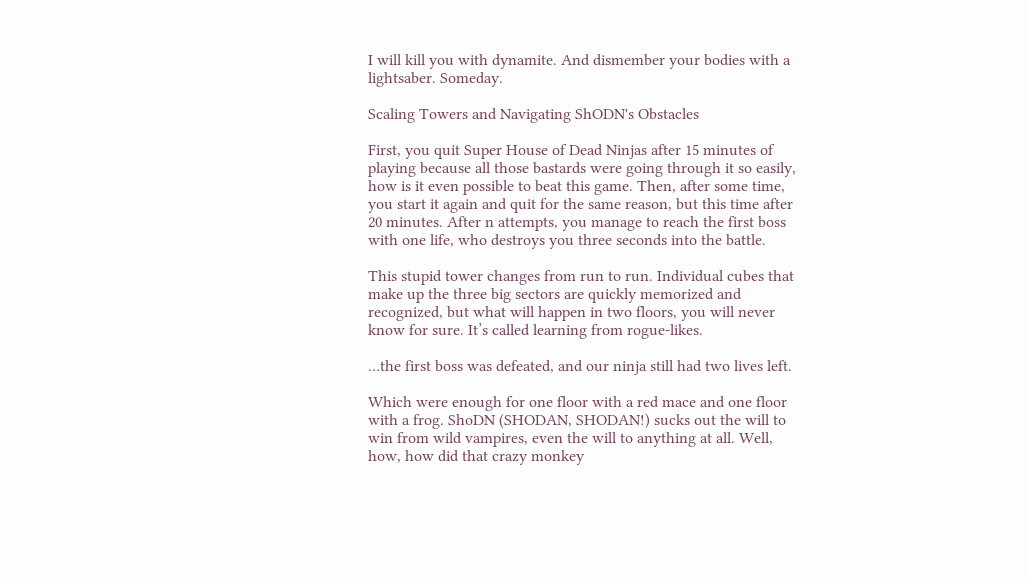I will kill you with dynamite. And dismember your bodies with a lightsaber. Someday.

Scaling Towers and Navigating ShODN's Obstacles

First, you quit Super House of Dead Ninjas after 15 minutes of playing because all those bastards were going through it so easily, how is it even possible to beat this game. Then, after some time, you start it again and quit for the same reason, but this time after 20 minutes. After n attempts, you manage to reach the first boss with one life, who destroys you three seconds into the battle.

This stupid tower changes from run to run. Individual cubes that make up the three big sectors are quickly memorized and recognized, but what will happen in two floors, you will never know for sure. It’s called learning from rogue-likes.

…the first boss was defeated, and our ninja still had two lives left.

Which were enough for one floor with a red mace and one floor with a frog. ShoDN (SHODAN, SHODAN!) sucks out the will to win from wild vampires, even the will to anything at all. Well, how, how did that crazy monkey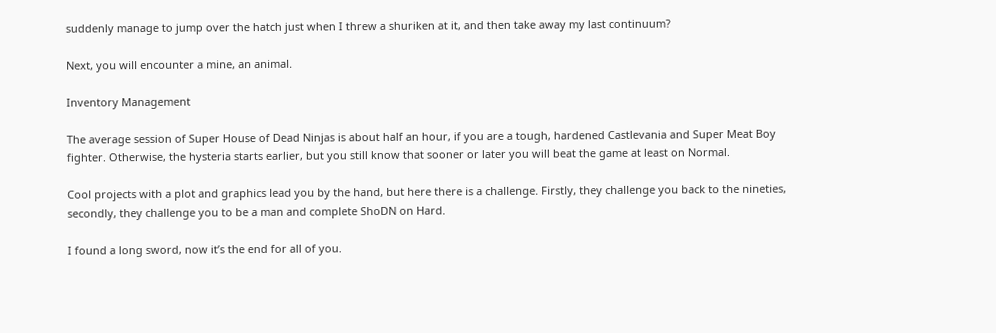suddenly manage to jump over the hatch just when I threw a shuriken at it, and then take away my last continuum?

Next, you will encounter a mine, an animal.

Inventory Management

The average session of Super House of Dead Ninjas is about half an hour, if you are a tough, hardened Castlevania and Super Meat Boy fighter. Otherwise, the hysteria starts earlier, but you still know that sooner or later you will beat the game at least on Normal.

Cool projects with a plot and graphics lead you by the hand, but here there is a challenge. Firstly, they challenge you back to the nineties, secondly, they challenge you to be a man and complete ShoDN on Hard.

I found a long sword, now it’s the end for all of you.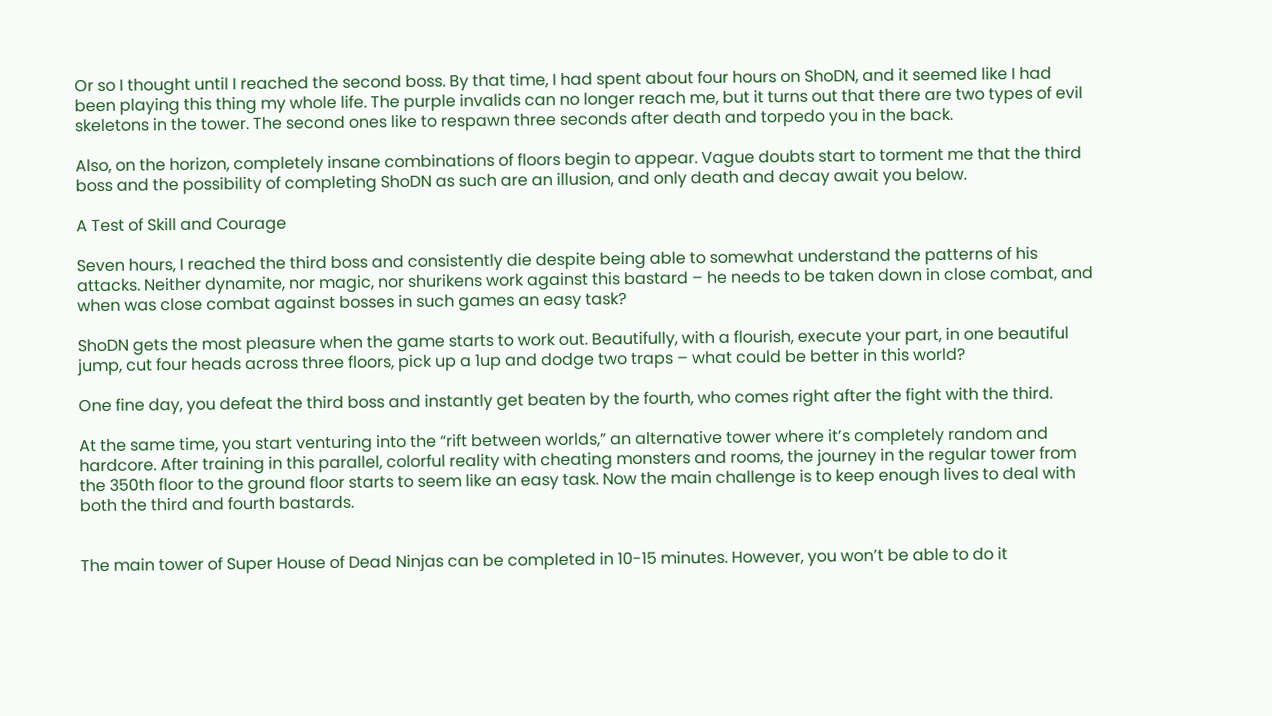Or so I thought until I reached the second boss. By that time, I had spent about four hours on ShoDN, and it seemed like I had been playing this thing my whole life. The purple invalids can no longer reach me, but it turns out that there are two types of evil skeletons in the tower. The second ones like to respawn three seconds after death and torpedo you in the back.

Also, on the horizon, completely insane combinations of floors begin to appear. Vague doubts start to torment me that the third boss and the possibility of completing ShoDN as such are an illusion, and only death and decay await you below.

A Test of Skill and Courage

Seven hours, I reached the third boss and consistently die despite being able to somewhat understand the patterns of his attacks. Neither dynamite, nor magic, nor shurikens work against this bastard – he needs to be taken down in close combat, and when was close combat against bosses in such games an easy task?

ShoDN gets the most pleasure when the game starts to work out. Beautifully, with a flourish, execute your part, in one beautiful jump, cut four heads across three floors, pick up a 1up and dodge two traps – what could be better in this world?

One fine day, you defeat the third boss and instantly get beaten by the fourth, who comes right after the fight with the third.

At the same time, you start venturing into the “rift between worlds,” an alternative tower where it’s completely random and hardcore. After training in this parallel, colorful reality with cheating monsters and rooms, the journey in the regular tower from the 350th floor to the ground floor starts to seem like an easy task. Now the main challenge is to keep enough lives to deal with both the third and fourth bastards.


The main tower of Super House of Dead Ninjas can be completed in 10-15 minutes. However, you won’t be able to do it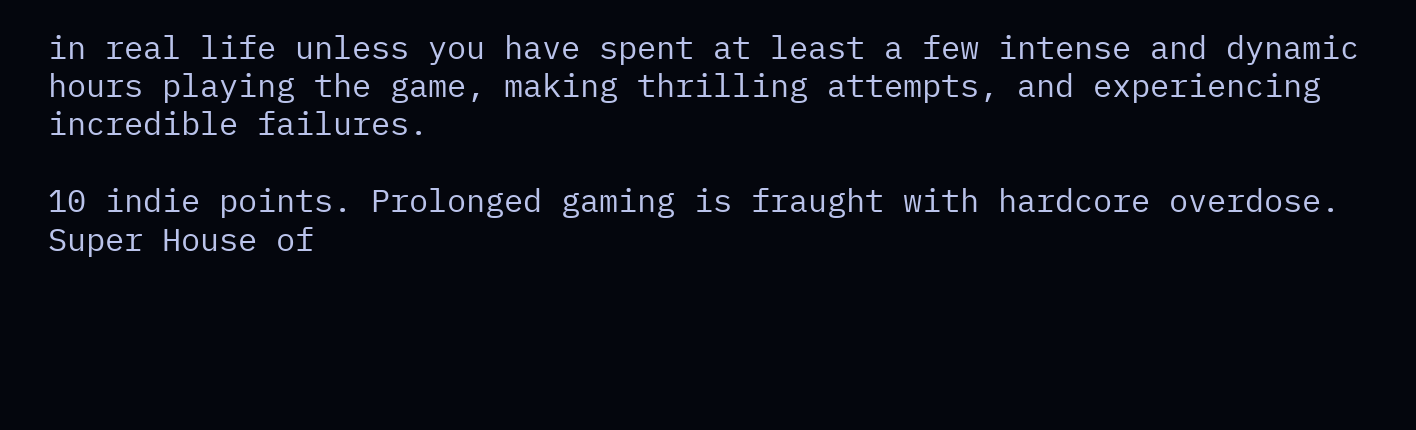in real life unless you have spent at least a few intense and dynamic hours playing the game, making thrilling attempts, and experiencing incredible failures.

10 indie points. Prolonged gaming is fraught with hardcore overdose.
Super House of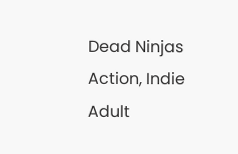Dead Ninjas
Action, Indie
Adult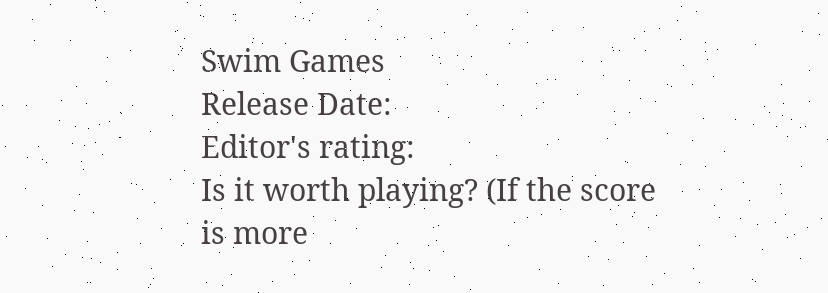Swim Games
Release Date:
Editor's rating:
Is it worth playing? (If the score is more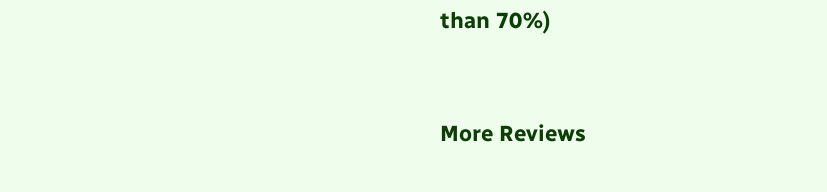than 70%)



More Reviews